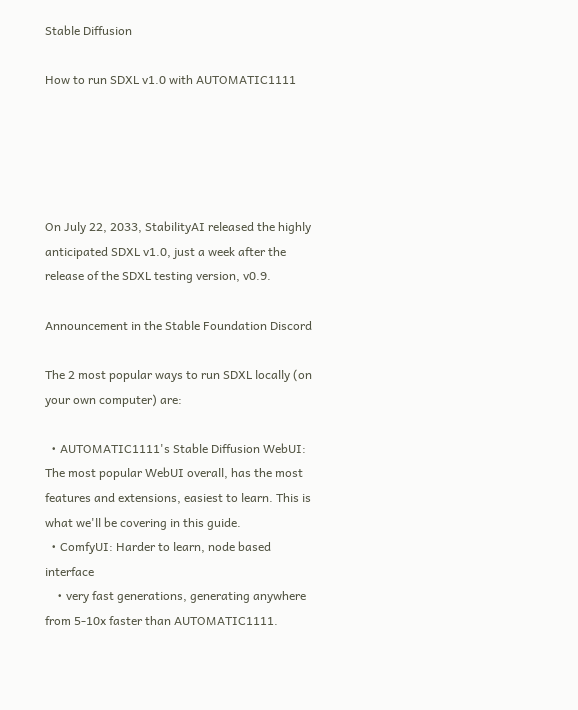Stable Diffusion

How to run SDXL v1.0 with AUTOMATIC1111





On July 22, 2033, StabilityAI released the highly anticipated SDXL v1.0, just a week after the release of the SDXL testing version, v0.9.

Announcement in the Stable Foundation Discord

The 2 most popular ways to run SDXL locally (on your own computer) are:

  • AUTOMATIC1111's Stable Diffusion WebUI: The most popular WebUI overall, has the most features and extensions, easiest to learn. This is what we'll be covering in this guide.
  • ComfyUI: Harder to learn, node based interface
    • very fast generations, generating anywhere from 5-10x faster than AUTOMATIC1111.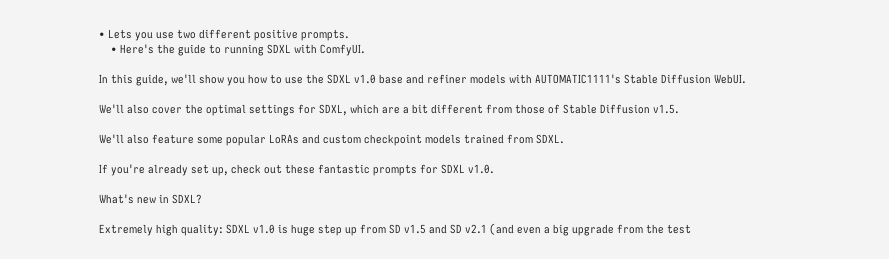• Lets you use two different positive prompts.
    • Here's the guide to running SDXL with ComfyUI.

In this guide, we'll show you how to use the SDXL v1.0 base and refiner models with AUTOMATIC1111's Stable Diffusion WebUI.

We'll also cover the optimal settings for SDXL, which are a bit different from those of Stable Diffusion v1.5.

We'll also feature some popular LoRAs and custom checkpoint models trained from SDXL.

If you're already set up, check out these fantastic prompts for SDXL v1.0.

What's new in SDXL?

Extremely high quality: SDXL v1.0 is huge step up from SD v1.5 and SD v2.1 (and even a big upgrade from the test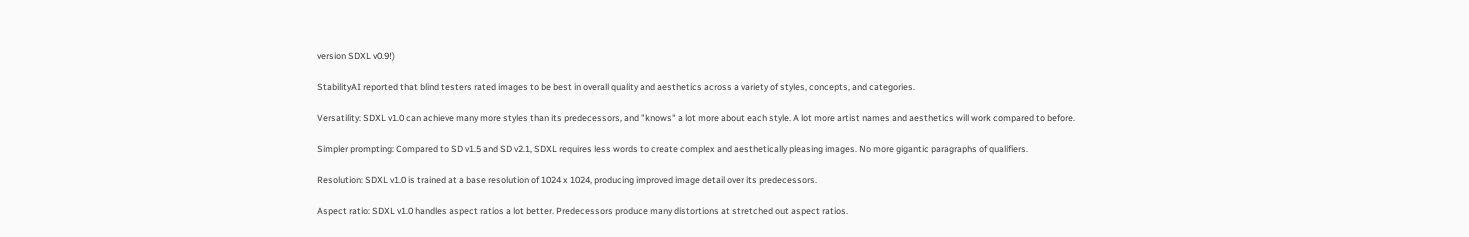version SDXL v0.9!)

StabilityAI reported that blind testers rated images to be best in overall quality and aesthetics across a variety of styles, concepts, and categories.

Versatility: SDXL v1.0 can achieve many more styles than its predecessors, and "knows" a lot more about each style. A lot more artist names and aesthetics will work compared to before.

Simpler prompting: Compared to SD v1.5 and SD v2.1, SDXL requires less words to create complex and aesthetically pleasing images. No more gigantic paragraphs of qualifiers.

Resolution: SDXL v1.0 is trained at a base resolution of 1024 x 1024, producing improved image detail over its predecessors.

Aspect ratio: SDXL v1.0 handles aspect ratios a lot better. Predecessors produce many distortions at stretched out aspect ratios.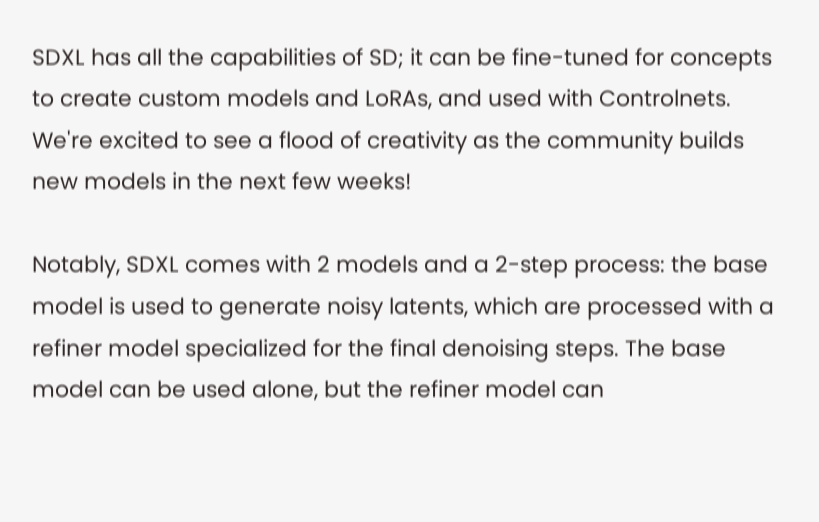SDXL has all the capabilities of SD; it can be fine-tuned for concepts to create custom models and LoRAs, and used with Controlnets. We're excited to see a flood of creativity as the community builds new models in the next few weeks!

Notably, SDXL comes with 2 models and a 2-step process: the base model is used to generate noisy latents, which are processed with a refiner model specialized for the final denoising steps. The base model can be used alone, but the refiner model can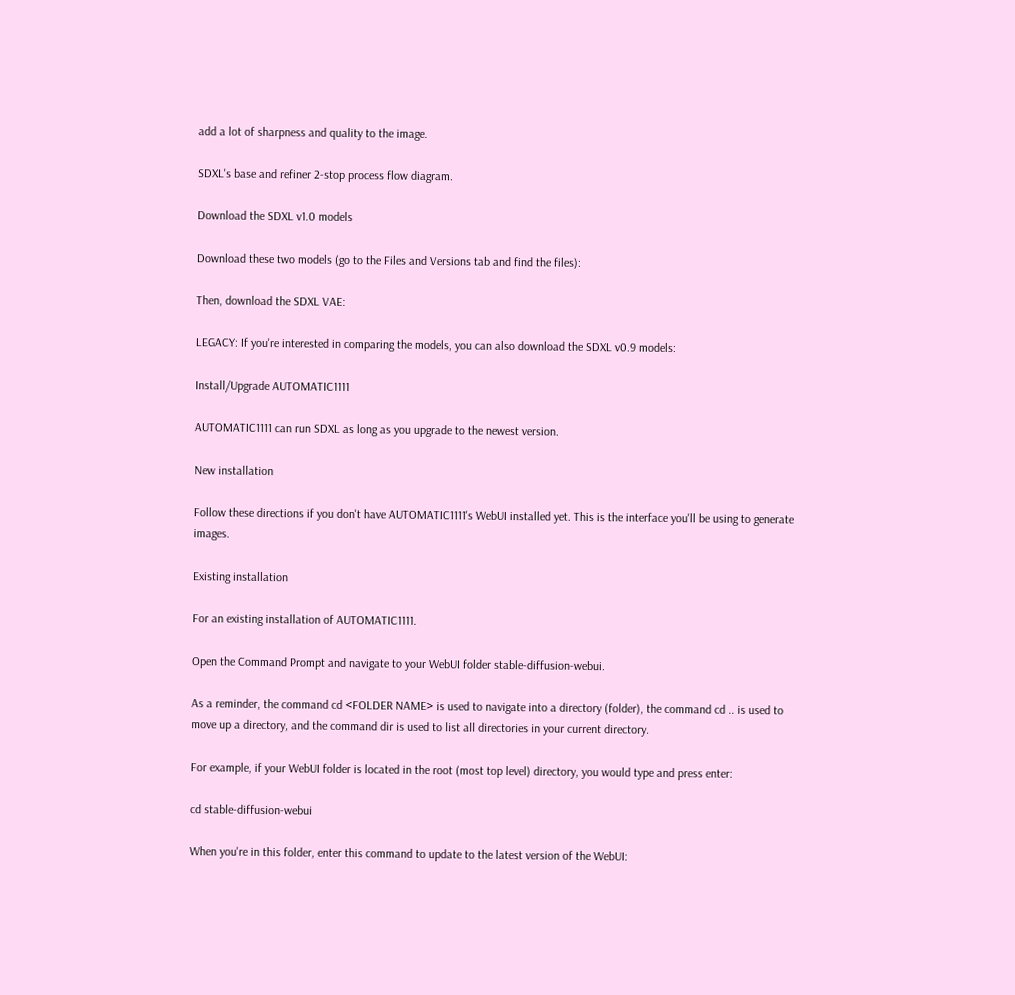add a lot of sharpness and quality to the image.

SDXL's base and refiner 2-stop process flow diagram.

Download the SDXL v1.0 models

Download these two models (go to the Files and Versions tab and find the files):

Then, download the SDXL VAE:

LEGACY: If you're interested in comparing the models, you can also download the SDXL v0.9 models:

Install/Upgrade AUTOMATIC1111

AUTOMATIC1111 can run SDXL as long as you upgrade to the newest version.

New installation

Follow these directions if you don't have AUTOMATIC1111's WebUI installed yet. This is the interface you'll be using to generate images.

Existing installation

For an existing installation of AUTOMATIC1111.

Open the Command Prompt and navigate to your WebUI folder stable-diffusion-webui.

As a reminder, the command cd <FOLDER NAME> is used to navigate into a directory (folder), the command cd .. is used to move up a directory, and the command dir is used to list all directories in your current directory.

For example, if your WebUI folder is located in the root (most top level) directory, you would type and press enter:

cd stable-diffusion-webui

When you're in this folder, enter this command to update to the latest version of the WebUI: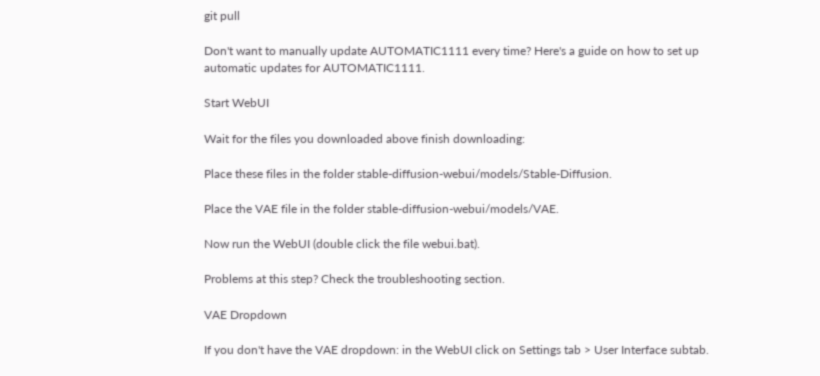git pull

Don't want to manually update AUTOMATIC1111 every time? Here's a guide on how to set up automatic updates for AUTOMATIC1111.

Start WebUI

Wait for the files you downloaded above finish downloading:

Place these files in the folder stable-diffusion-webui/models/Stable-Diffusion.

Place the VAE file in the folder stable-diffusion-webui/models/VAE.

Now run the WebUI (double click the file webui.bat).

Problems at this step? Check the troubleshooting section.

VAE Dropdown

If you don't have the VAE dropdown: in the WebUI click on Settings tab > User Interface subtab.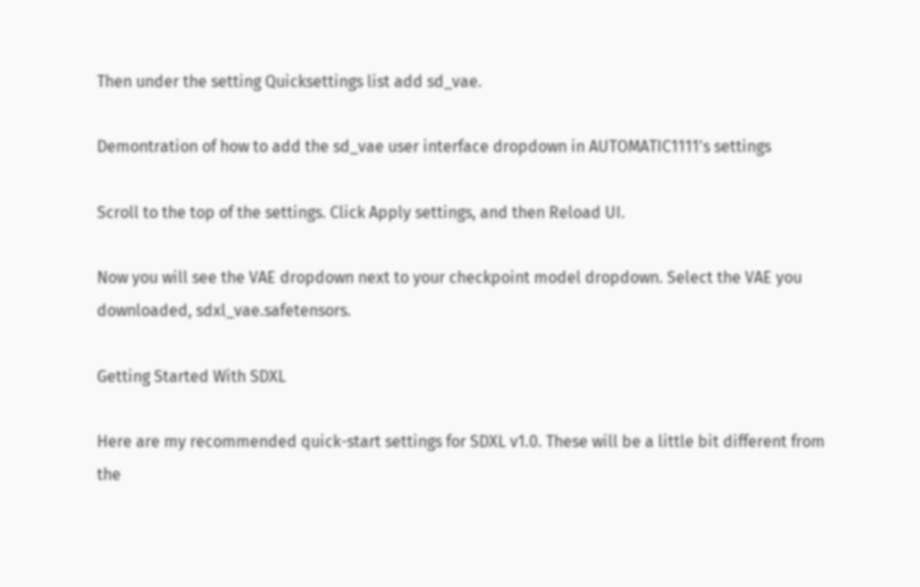Then under the setting Quicksettings list add sd_vae.

Demontration of how to add the sd_vae user interface dropdown in AUTOMATIC1111's settings

Scroll to the top of the settings. Click Apply settings, and then Reload UI.

Now you will see the VAE dropdown next to your checkpoint model dropdown. Select the VAE you downloaded, sdxl_vae.safetensors.

Getting Started With SDXL

Here are my recommended quick-start settings for SDXL v1.0. These will be a little bit different from the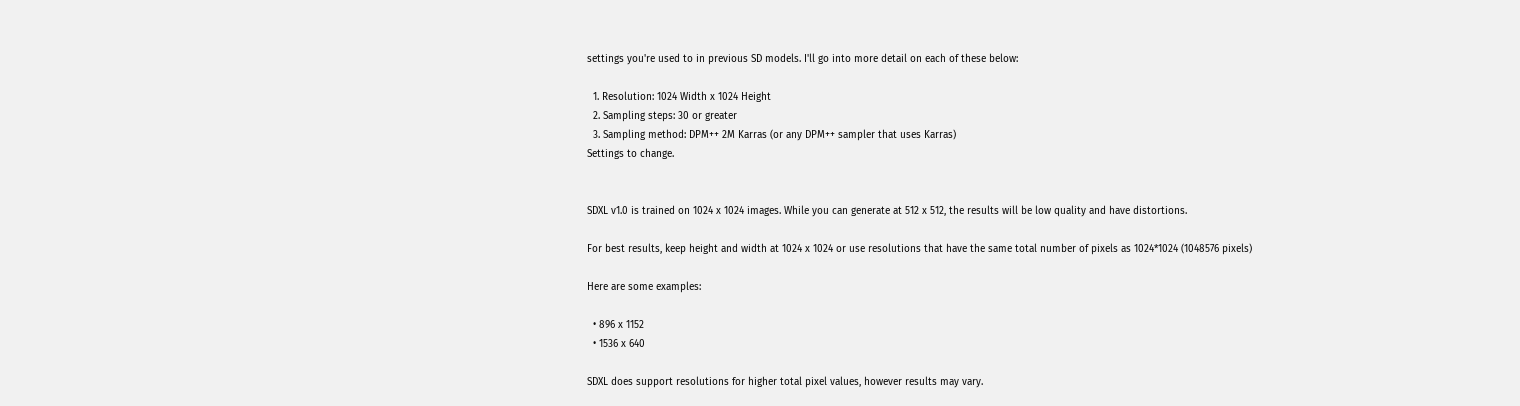settings you're used to in previous SD models. I'll go into more detail on each of these below:

  1. Resolution: 1024 Width x 1024 Height
  2. Sampling steps: 30 or greater
  3. Sampling method: DPM++ 2M Karras (or any DPM++ sampler that uses Karras)
Settings to change.


SDXL v1.0 is trained on 1024 x 1024 images. While you can generate at 512 x 512, the results will be low quality and have distortions.

For best results, keep height and width at 1024 x 1024 or use resolutions that have the same total number of pixels as 1024*1024 (1048576 pixels)

Here are some examples:

  • 896 x 1152
  • 1536 x 640

SDXL does support resolutions for higher total pixel values, however results may vary.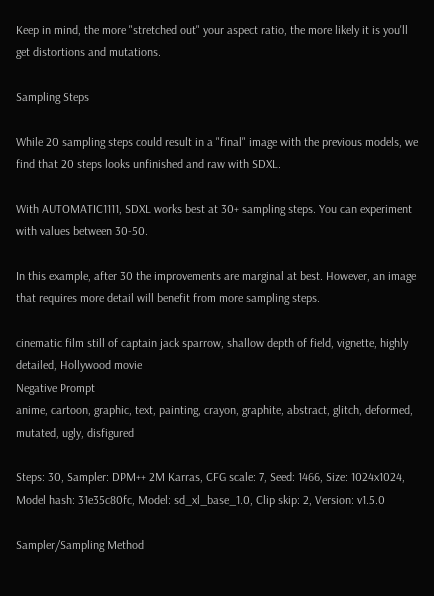Keep in mind, the more "stretched out" your aspect ratio, the more likely it is you'll get distortions and mutations.

Sampling Steps

While 20 sampling steps could result in a "final" image with the previous models, we find that 20 steps looks unfinished and raw with SDXL.

With AUTOMATIC1111, SDXL works best at 30+ sampling steps. You can experiment with values between 30-50.

In this example, after 30 the improvements are marginal at best. However, an image that requires more detail will benefit from more sampling steps.

cinematic film still of captain jack sparrow, shallow depth of field, vignette, highly detailed, Hollywood movie
Negative Prompt
anime, cartoon, graphic, text, painting, crayon, graphite, abstract, glitch, deformed, mutated, ugly, disfigured

Steps: 30, Sampler: DPM++ 2M Karras, CFG scale: 7, Seed: 1466, Size: 1024x1024, Model hash: 31e35c80fc, Model: sd_xl_base_1.0, Clip skip: 2, Version: v1.5.0

Sampler/Sampling Method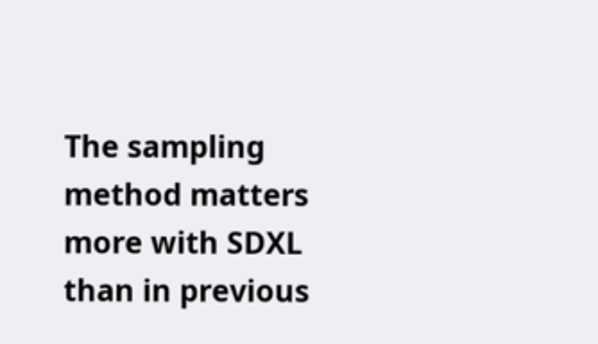The sampling method matters more with SDXL than in previous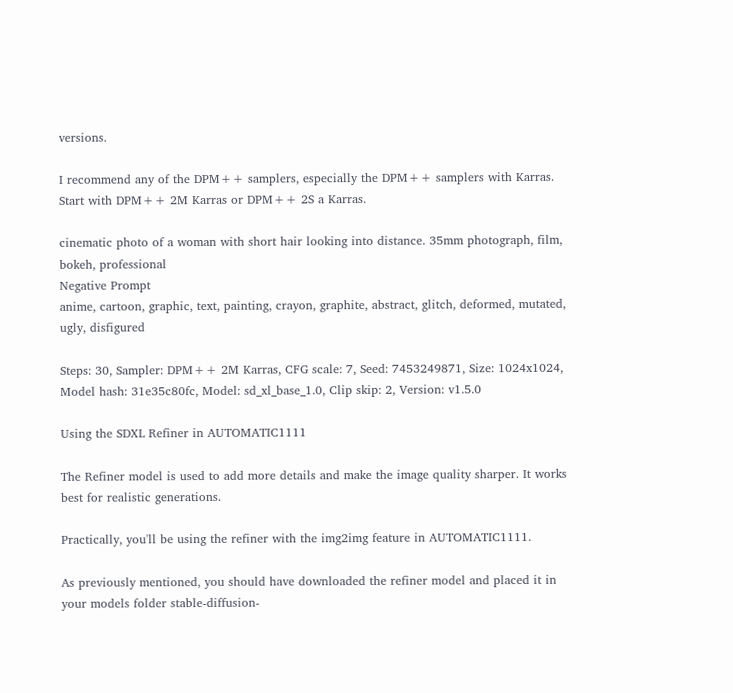versions.

I recommend any of the DPM++ samplers, especially the DPM++ samplers with Karras. Start with DPM++ 2M Karras or DPM++ 2S a Karras.

cinematic photo of a woman with short hair looking into distance. 35mm photograph, film, bokeh, professional
Negative Prompt
anime, cartoon, graphic, text, painting, crayon, graphite, abstract, glitch, deformed, mutated, ugly, disfigured

Steps: 30, Sampler: DPM++ 2M Karras, CFG scale: 7, Seed: 7453249871, Size: 1024x1024, Model hash: 31e35c80fc, Model: sd_xl_base_1.0, Clip skip: 2, Version: v1.5.0

Using the SDXL Refiner in AUTOMATIC1111

The Refiner model is used to add more details and make the image quality sharper. It works best for realistic generations.

Practically, you'll be using the refiner with the img2img feature in AUTOMATIC1111.

As previously mentioned, you should have downloaded the refiner model and placed it in your models folder stable-diffusion-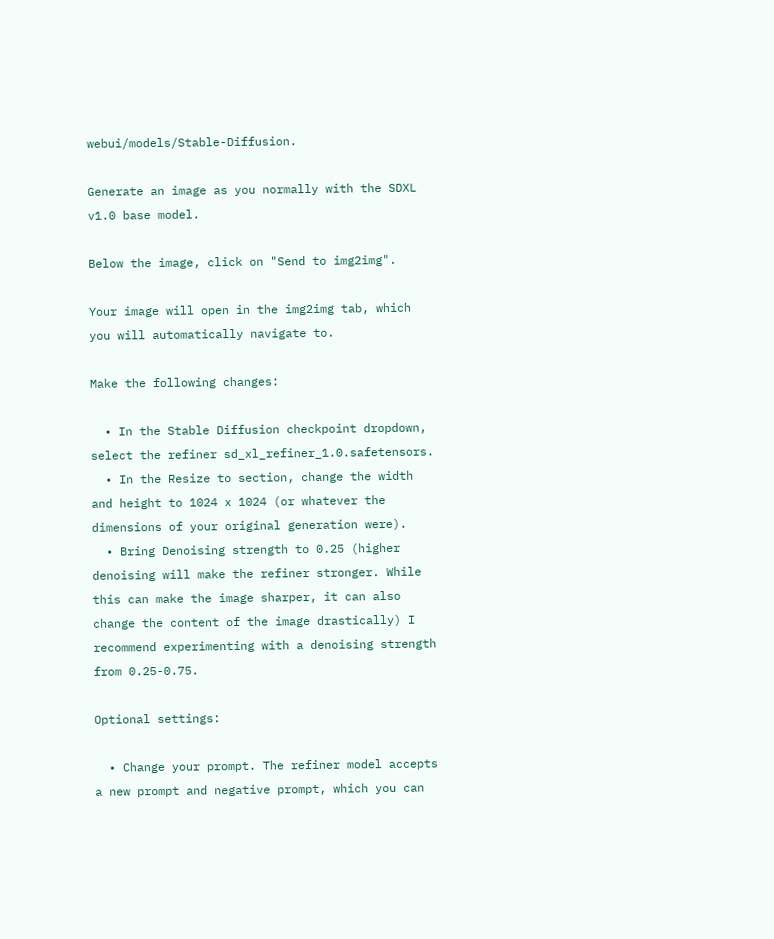webui/models/Stable-Diffusion.

Generate an image as you normally with the SDXL v1.0 base model.

Below the image, click on "Send to img2img".

Your image will open in the img2img tab, which you will automatically navigate to.

Make the following changes:

  • In the Stable Diffusion checkpoint dropdown, select the refiner sd_xl_refiner_1.0.safetensors.
  • In the Resize to section, change the width and height to 1024 x 1024 (or whatever the dimensions of your original generation were).
  • Bring Denoising strength to 0.25 (higher denoising will make the refiner stronger. While this can make the image sharper, it can also change the content of the image drastically) I recommend experimenting with a denoising strength from 0.25-0.75.

Optional settings:

  • Change your prompt. The refiner model accepts a new prompt and negative prompt, which you can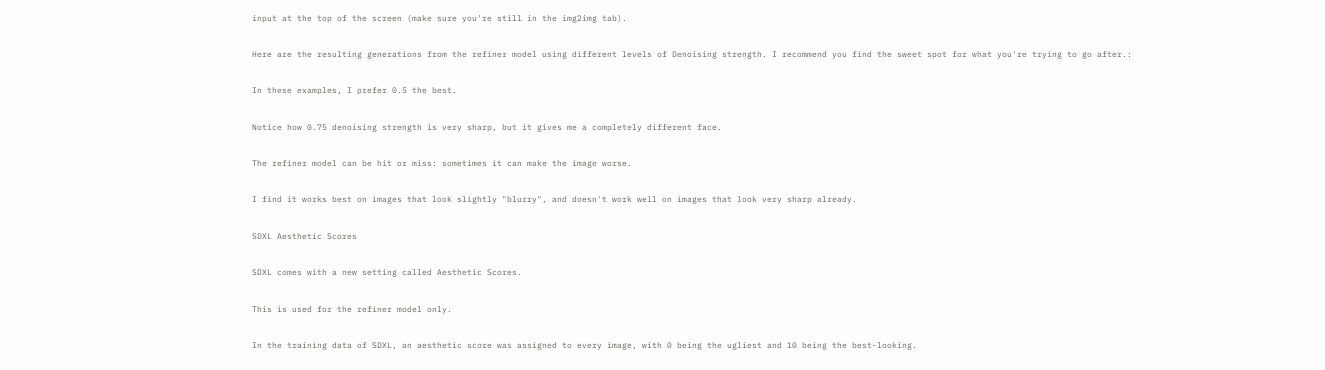input at the top of the screen (make sure you're still in the img2img tab).

Here are the resulting generations from the refiner model using different levels of Denoising strength. I recommend you find the sweet spot for what you're trying to go after.:

In these examples, I prefer 0.5 the best.

Notice how 0.75 denoising strength is very sharp, but it gives me a completely different face.

The refiner model can be hit or miss: sometimes it can make the image worse.

I find it works best on images that look slightly "blurry", and doesn't work well on images that look very sharp already.

SDXL Aesthetic Scores

SDXL comes with a new setting called Aesthetic Scores.

This is used for the refiner model only.

In the training data of SDXL, an aesthetic score was assigned to every image, with 0 being the ugliest and 10 being the best-looking.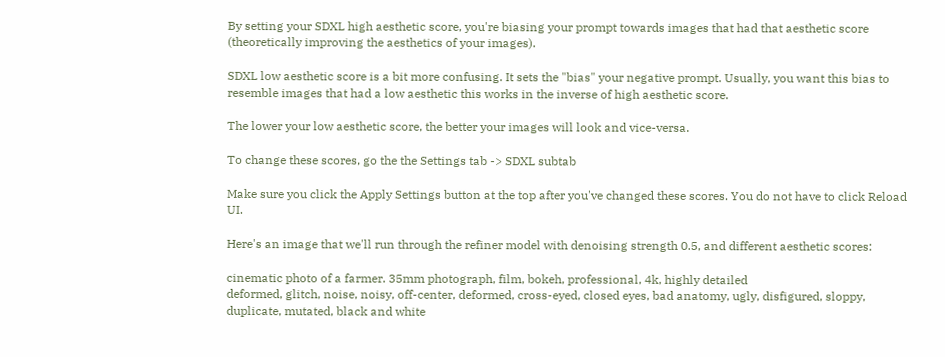By setting your SDXL high aesthetic score, you're biasing your prompt towards images that had that aesthetic score (theoretically improving the aesthetics of your images).

SDXL low aesthetic score is a bit more confusing. It sets the "bias" your negative prompt. Usually, you want this bias to resemble images that had a low aesthetic this works in the inverse of high aesthetic score.

The lower your low aesthetic score, the better your images will look and vice-versa.

To change these scores, go the the Settings tab -> SDXL subtab

Make sure you click the Apply Settings button at the top after you've changed these scores. You do not have to click Reload UI.

Here's an image that we'll run through the refiner model with denoising strength 0.5, and different aesthetic scores:

cinematic photo of a farmer. 35mm photograph, film, bokeh, professional, 4k, highly detailed
deformed, glitch, noise, noisy, off-center, deformed, cross-eyed, closed eyes, bad anatomy, ugly, disfigured, sloppy, duplicate, mutated, black and white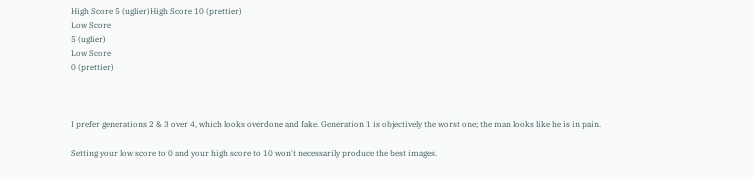High Score 5 (uglier)High Score 10 (prettier)
Low Score
5 (uglier)
Low Score
0 (prettier)



I prefer generations 2 & 3 over 4, which looks overdone and fake. Generation 1 is objectively the worst one; the man looks like he is in pain.

Setting your low score to 0 and your high score to 10 won't necessarily produce the best images.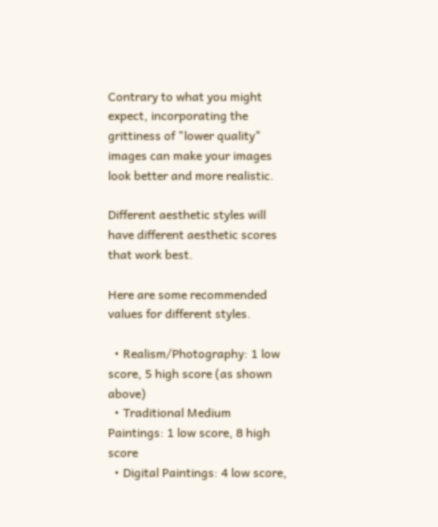Contrary to what you might expect, incorporating the grittiness of "lower quality" images can make your images look better and more realistic.

Different aesthetic styles will have different aesthetic scores that work best.

Here are some recommended values for different styles.

  • Realism/Photography: 1 low score, 5 high score (as shown above)
  • Traditional Medium Paintings: 1 low score, 8 high score
  • Digital Paintings: 4 low score,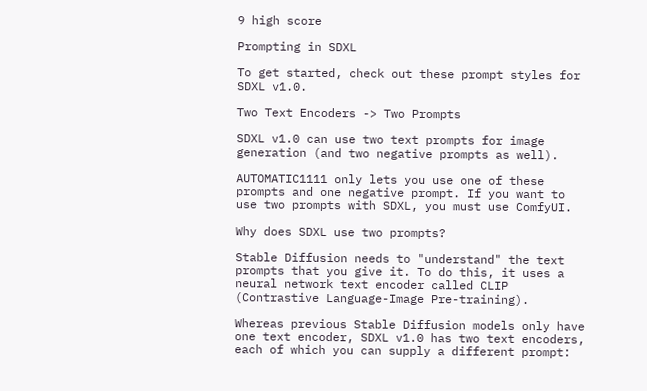9 high score

Prompting in SDXL

To get started, check out these prompt styles for SDXL v1.0.

Two Text Encoders -> Two Prompts

SDXL v1.0 can use two text prompts for image generation (and two negative prompts as well).

AUTOMATIC1111 only lets you use one of these prompts and one negative prompt. If you want to use two prompts with SDXL, you must use ComfyUI.

Why does SDXL use two prompts?

Stable Diffusion needs to "understand" the text prompts that you give it. To do this, it uses a neural network text encoder called CLIP (Contrastive Language-Image Pre-training).

Whereas previous Stable Diffusion models only have one text encoder, SDXL v1.0 has two text encoders, each of which you can supply a different prompt: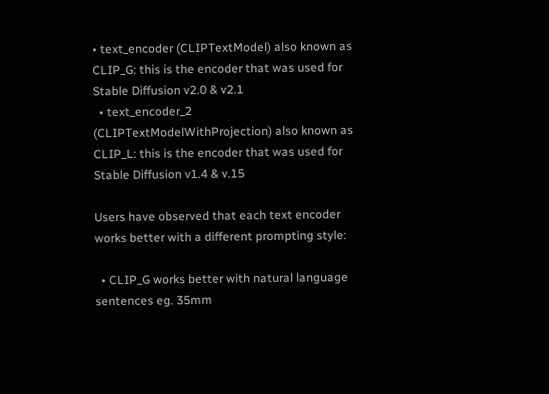• text_encoder (CLIPTextModel) also known as CLIP_G: this is the encoder that was used for Stable Diffusion v2.0 & v2.1
  • text_encoder_2 (CLIPTextModelWithProjection) also known as CLIP_L: this is the encoder that was used for Stable Diffusion v1.4 & v.15

Users have observed that each text encoder works better with a different prompting style:

  • CLIP_G works better with natural language sentences eg. 35mm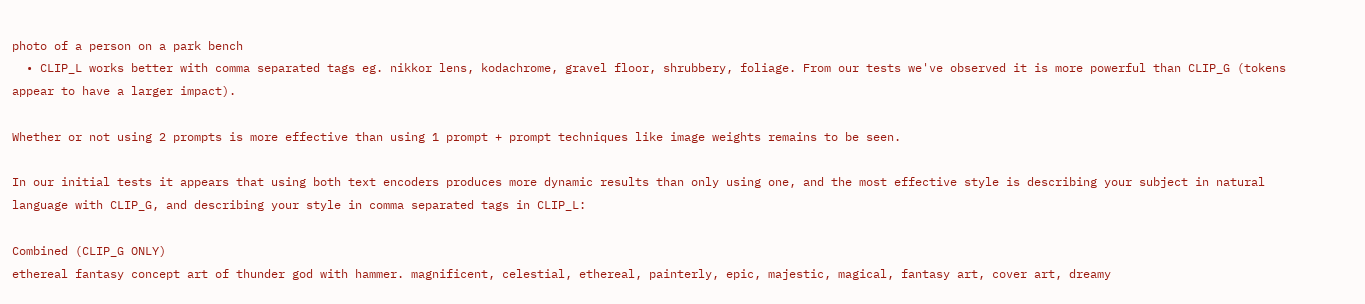photo of a person on a park bench
  • CLIP_L works better with comma separated tags eg. nikkor lens, kodachrome, gravel floor, shrubbery, foliage. From our tests we've observed it is more powerful than CLIP_G (tokens appear to have a larger impact).

Whether or not using 2 prompts is more effective than using 1 prompt + prompt techniques like image weights remains to be seen.

In our initial tests it appears that using both text encoders produces more dynamic results than only using one, and the most effective style is describing your subject in natural language with CLIP_G, and describing your style in comma separated tags in CLIP_L:

Combined (CLIP_G ONLY)
ethereal fantasy concept art of thunder god with hammer. magnificent, celestial, ethereal, painterly, epic, majestic, magical, fantasy art, cover art, dreamy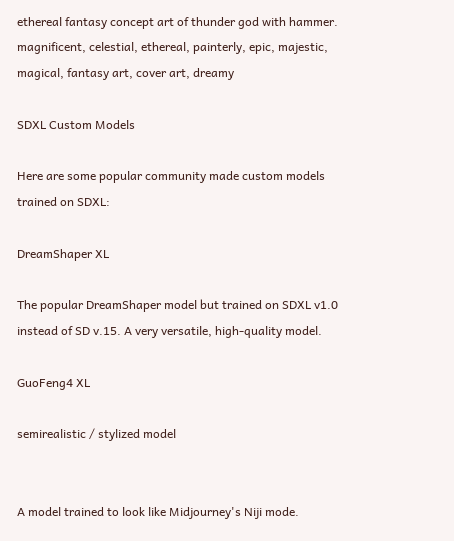ethereal fantasy concept art of thunder god with hammer.
magnificent, celestial, ethereal, painterly, epic, majestic, magical, fantasy art, cover art, dreamy

SDXL Custom Models

Here are some popular community made custom models trained on SDXL:

DreamShaper XL

The popular DreamShaper model but trained on SDXL v1.0 instead of SD v.15. A very versatile, high-quality model.

GuoFeng4 XL

semirealistic / stylized model


A model trained to look like Midjourney's Niji mode.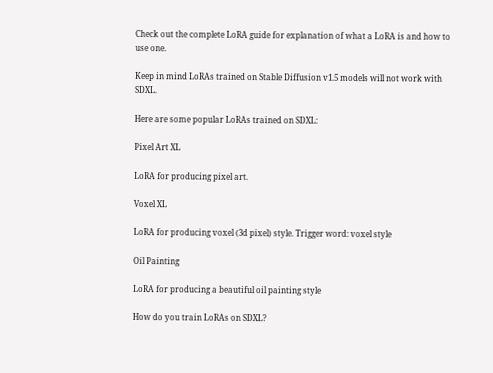Check out the complete LoRA guide for explanation of what a LoRA is and how to use one.

Keep in mind LoRAs trained on Stable Diffusion v1.5 models will not work with SDXL.

Here are some popular LoRAs trained on SDXL:

Pixel Art XL

LoRA for producing pixel art.

Voxel XL

LoRA for producing voxel (3d pixel) style. Trigger word: voxel style

Oil Painting

LoRA for producing a beautiful oil painting style

How do you train LoRAs on SDXL?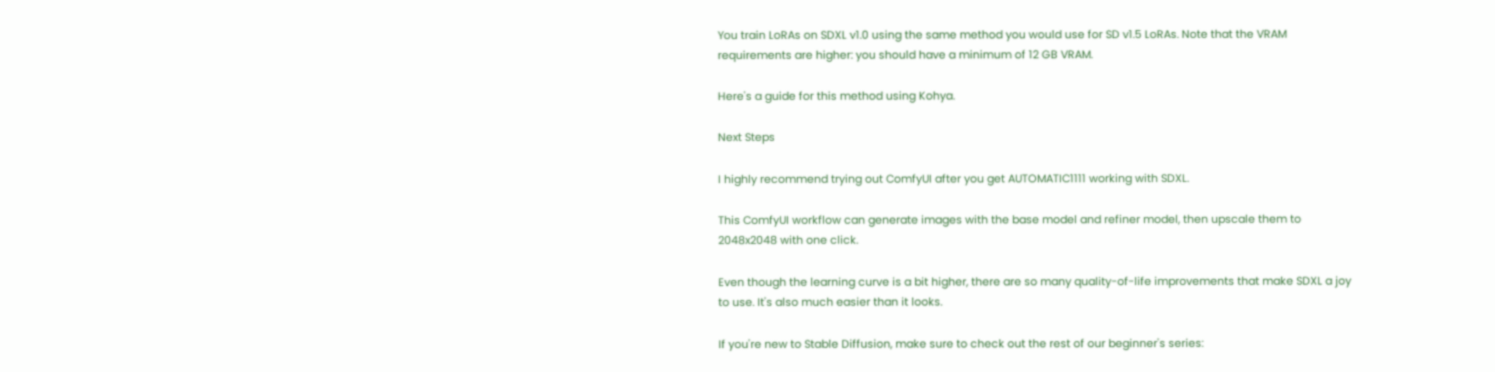You train LoRAs on SDXL v1.0 using the same method you would use for SD v1.5 LoRAs. Note that the VRAM requirements are higher: you should have a minimum of 12 GB VRAM.

Here's a guide for this method using Kohya.

Next Steps

I highly recommend trying out ComfyUI after you get AUTOMATIC1111 working with SDXL.

This ComfyUI workflow can generate images with the base model and refiner model, then upscale them to 2048x2048 with one click.

Even though the learning curve is a bit higher, there are so many quality-of-life improvements that make SDXL a joy to use. It's also much easier than it looks.

If you're new to Stable Diffusion, make sure to check out the rest of our beginner's series: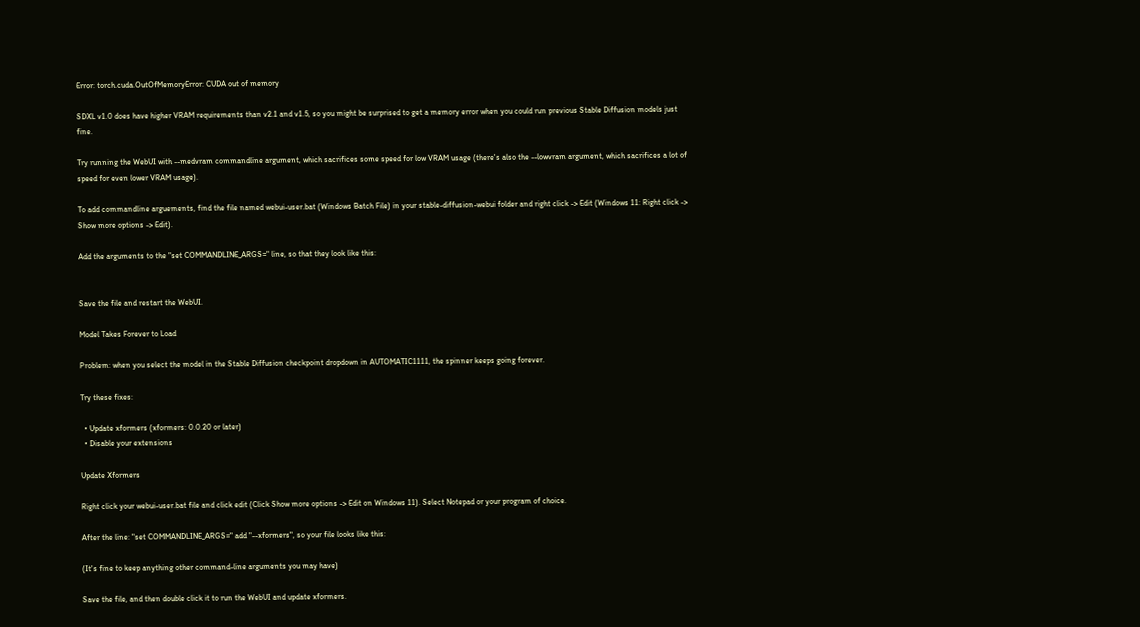Error: torch.cuda.OutOfMemoryError: CUDA out of memory

SDXL v1.0 does have higher VRAM requirements than v2.1 and v1.5, so you might be surprised to get a memory error when you could run previous Stable Diffusion models just fine.

Try running the WebUI with --medvram commandline argument, which sacrifices some speed for low VRAM usage (there's also the --lowvram argument, which sacrifices a lot of speed for even lower VRAM usage).

To add commandline arguements, find the file named webui-user.bat (Windows Batch File) in your stable-diffusion-webui folder and right click -> Edit (Windows 11: Right click -> Show more options -> Edit).

Add the arguments to the "set COMMANDLINE_ARGS=" line, so that they look like this:


Save the file and restart the WebUI.

Model Takes Forever to Load

Problem: when you select the model in the Stable Diffusion checkpoint dropdown in AUTOMATIC1111, the spinner keeps going forever.

Try these fixes:

  • Update xformers (xformers: 0.0.20 or later)
  • Disable your extensions

Update Xformers

Right click your webui-user.bat file and click edit (Click Show more options -> Edit on Windows 11). Select Notepad or your program of choice.

After the line: "set COMMANDLINE_ARGS=" add "--xformers", so your file looks like this:

(It's fine to keep anything other command-line arguments you may have)

Save the file, and then double click it to run the WebUI and update xformers.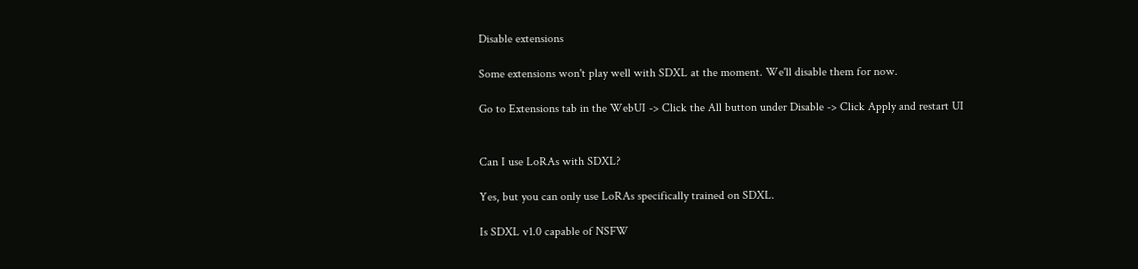Disable extensions

Some extensions won't play well with SDXL at the moment. We'll disable them for now.

Go to Extensions tab in the WebUI -> Click the All button under Disable -> Click Apply and restart UI


Can I use LoRAs with SDXL?

Yes, but you can only use LoRAs specifically trained on SDXL.

Is SDXL v1.0 capable of NSFW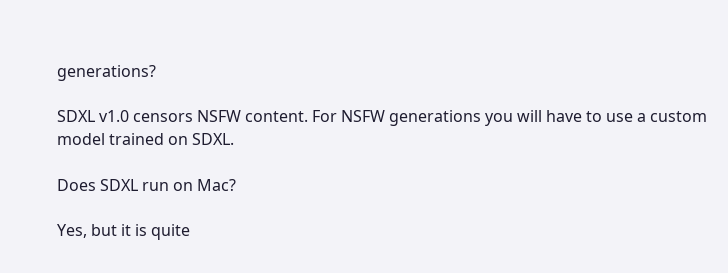generations?

SDXL v1.0 censors NSFW content. For NSFW generations you will have to use a custom model trained on SDXL.

Does SDXL run on Mac?

Yes, but it is quite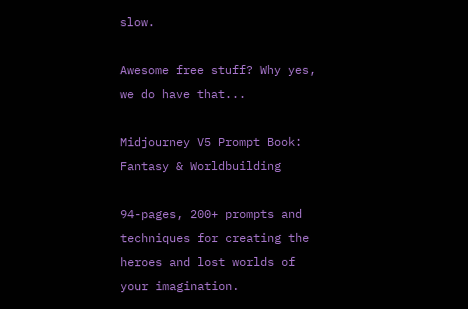slow.

Awesome free stuff? Why yes, we do have that...

Midjourney V5 Prompt Book: Fantasy & Worldbuilding

94-pages, 200+ prompts and techniques for creating the heroes and lost worlds of your imagination.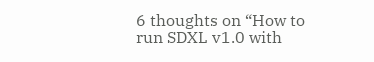6 thoughts on “How to run SDXL v1.0 with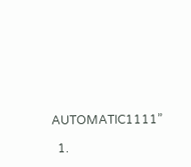AUTOMATIC1111”

  1.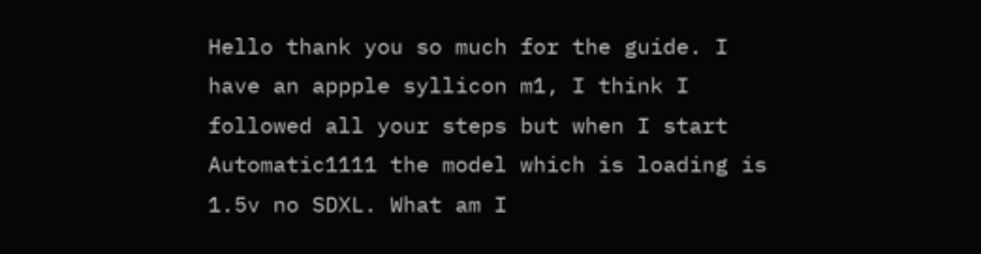Hello thank you so much for the guide. I have an appple syllicon m1, I think I followed all your steps but when I start Automatic1111 the model which is loading is 1.5v no SDXL. What am I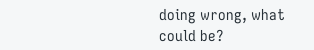doing wrong, what could be?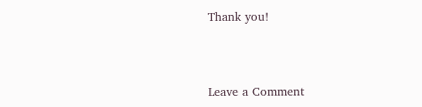Thank you!



Leave a Comment